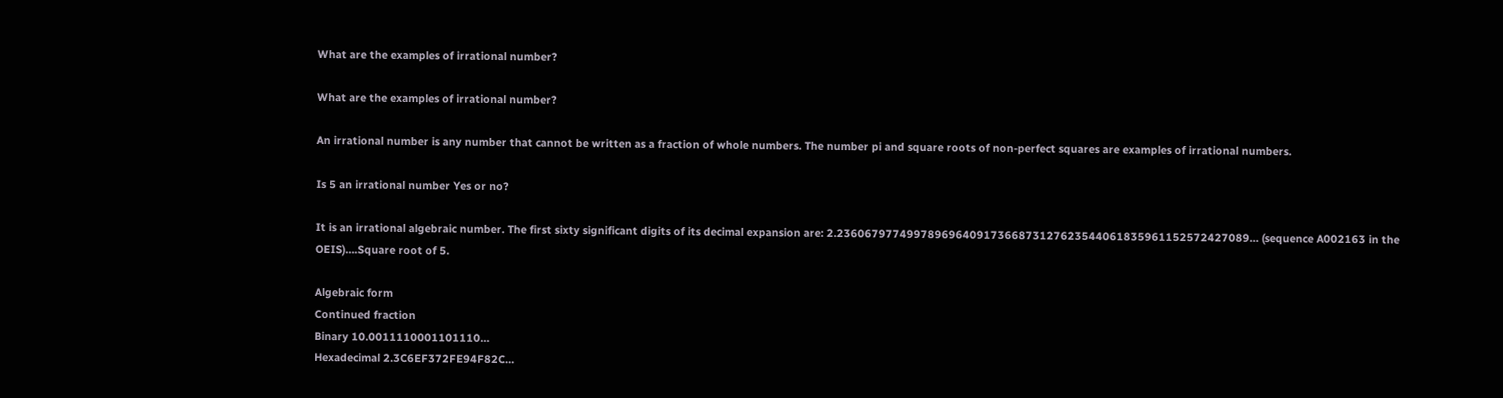What are the examples of irrational number?

What are the examples of irrational number?

An irrational number is any number that cannot be written as a fraction of whole numbers. The number pi and square roots of non-perfect squares are examples of irrational numbers.

Is 5 an irrational number Yes or no?

It is an irrational algebraic number. The first sixty significant digits of its decimal expansion are: 2.23606797749978969640917366873127623544061835961152572427089… (sequence A002163 in the OEIS)….Square root of 5.

Algebraic form
Continued fraction
Binary 10.0011110001101110…
Hexadecimal 2.3C6EF372FE94F82C…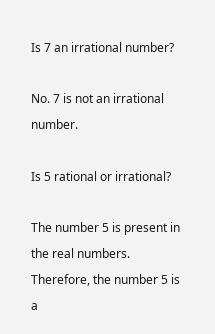Is 7 an irrational number?

No. 7 is not an irrational number.

Is 5 rational or irrational?

The number 5 is present in the real numbers. Therefore, the number 5 is a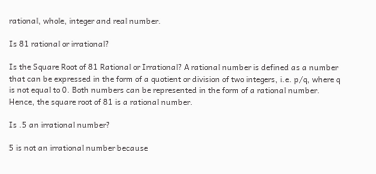rational, whole, integer and real number.

Is 81 rational or irrational?

Is the Square Root of 81 Rational or Irrational? A rational number is defined as a number that can be expressed in the form of a quotient or division of two integers, i.e. p/q, where q is not equal to 0. Both numbers can be represented in the form of a rational number. Hence, the square root of 81 is a rational number.

Is .5 an irrational number?

5 is not an irrational number because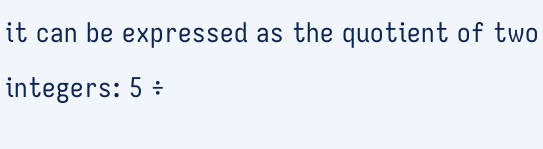it can be expressed as the quotient of two integers: 5 ÷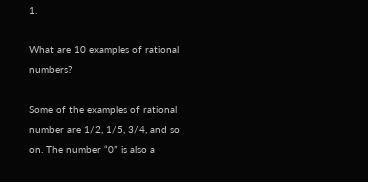1.

What are 10 examples of rational numbers?

Some of the examples of rational number are 1/2, 1/5, 3/4, and so on. The number “0” is also a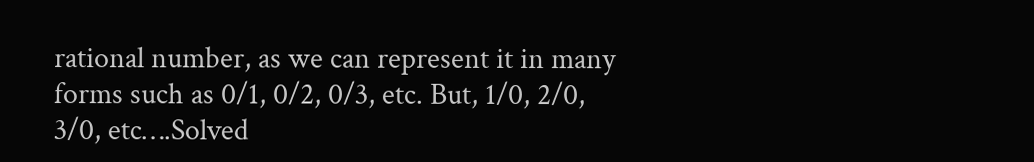rational number, as we can represent it in many forms such as 0/1, 0/2, 0/3, etc. But, 1/0, 2/0, 3/0, etc….Solved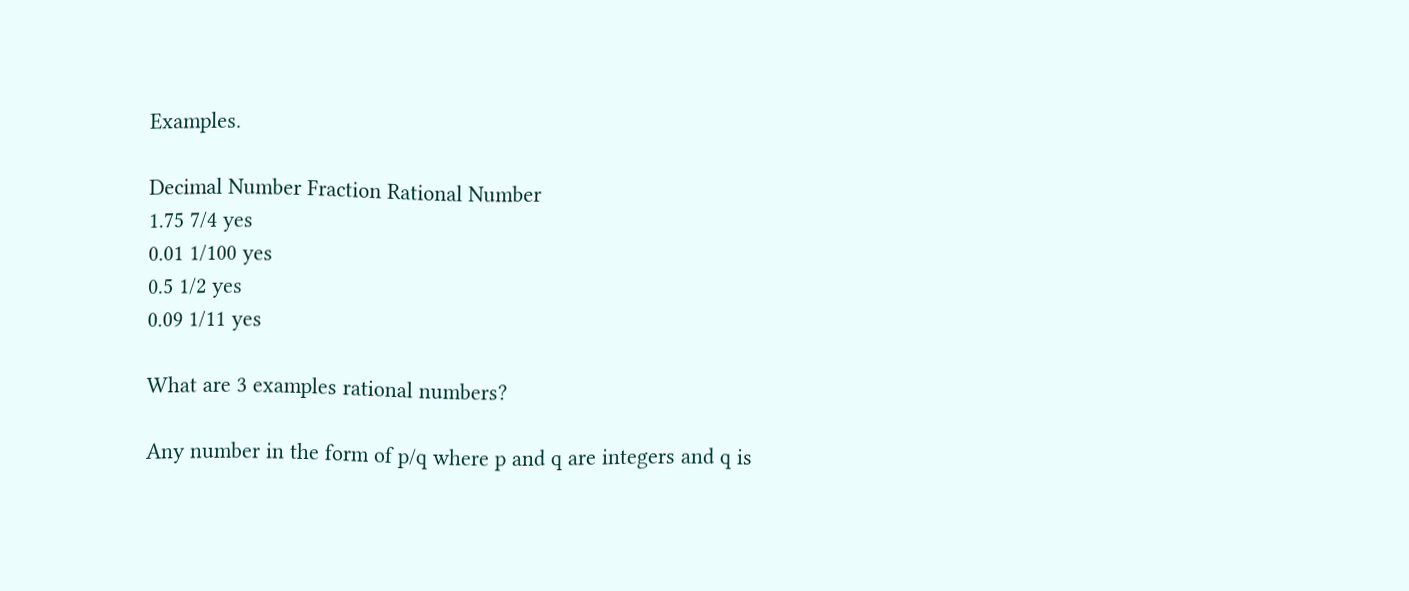Examples.

Decimal Number Fraction Rational Number
1.75 7/4 yes
0.01 1/100 yes
0.5 1/2 yes
0.09 1/11 yes

What are 3 examples rational numbers?

Any number in the form of p/q where p and q are integers and q is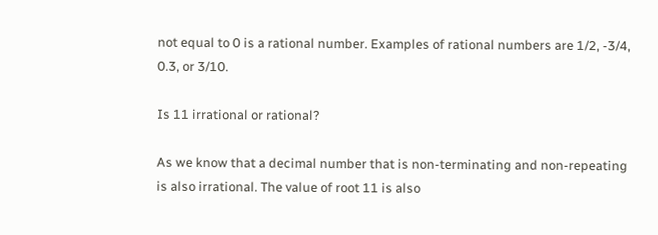not equal to 0 is a rational number. Examples of rational numbers are 1/2, -3/4, 0.3, or 3/10.

Is 11 irrational or rational?

As we know that a decimal number that is non-terminating and non-repeating is also irrational. The value of root 11 is also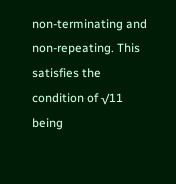non-terminating and non-repeating. This satisfies the condition of √11 being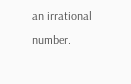an irrational number.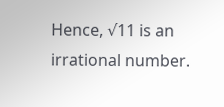Hence, √11 is an irrational number.